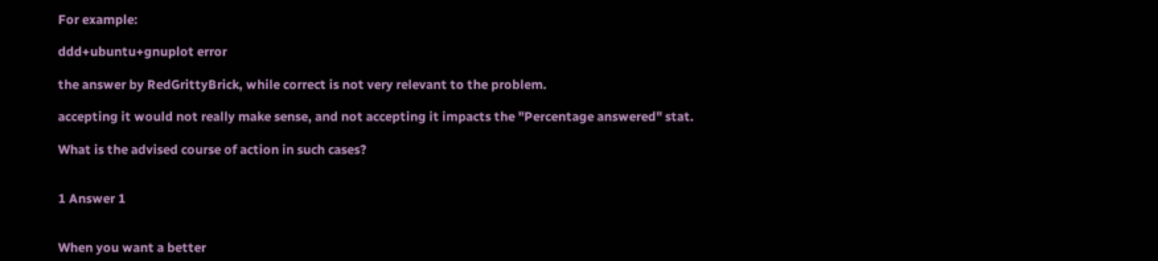For example:

ddd+ubuntu+gnuplot error

the answer by RedGrittyBrick, while correct is not very relevant to the problem.

accepting it would not really make sense, and not accepting it impacts the "Percentage answered" stat.

What is the advised course of action in such cases?


1 Answer 1


When you want a better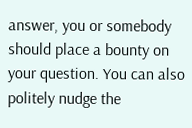answer, you or somebody should place a bounty on your question. You can also politely nudge the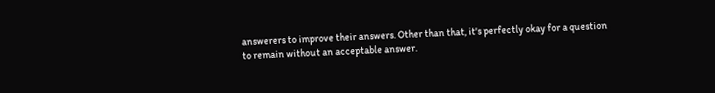answerers to improve their answers. Other than that, it's perfectly okay for a question to remain without an acceptable answer.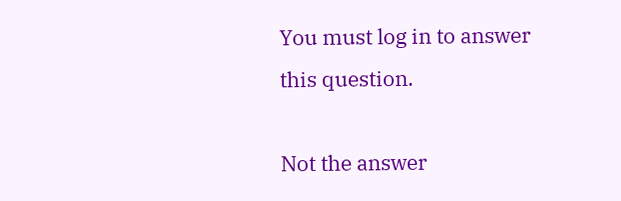You must log in to answer this question.

Not the answer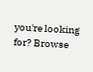you're looking for? Browse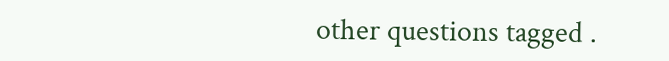other questions tagged .